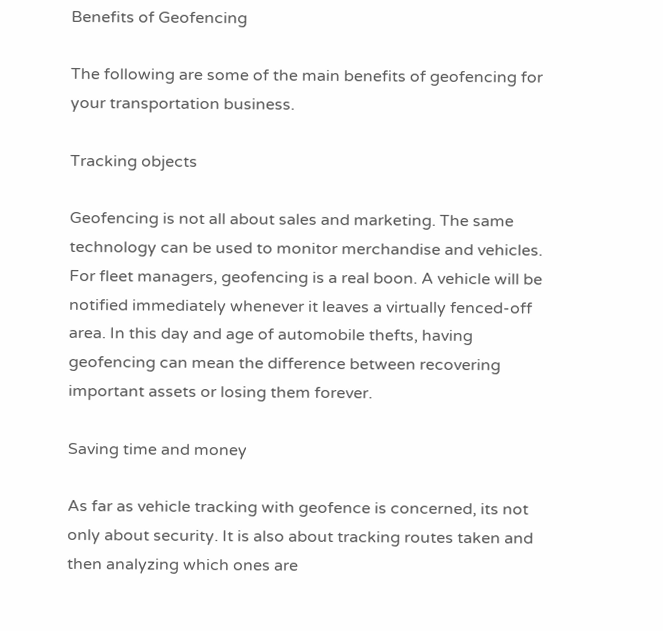Benefits of Geofencing

The following are some of the main benefits of geofencing for your transportation business.

Tracking objects

Geofencing is not all about sales and marketing. The same technology can be used to monitor merchandise and vehicles. For fleet managers, geofencing is a real boon. A vehicle will be notified immediately whenever it leaves a virtually fenced-off area. In this day and age of automobile thefts, having geofencing can mean the difference between recovering important assets or losing them forever.

Saving time and money

As far as vehicle tracking with geofence is concerned, its not only about security. It is also about tracking routes taken and then analyzing which ones are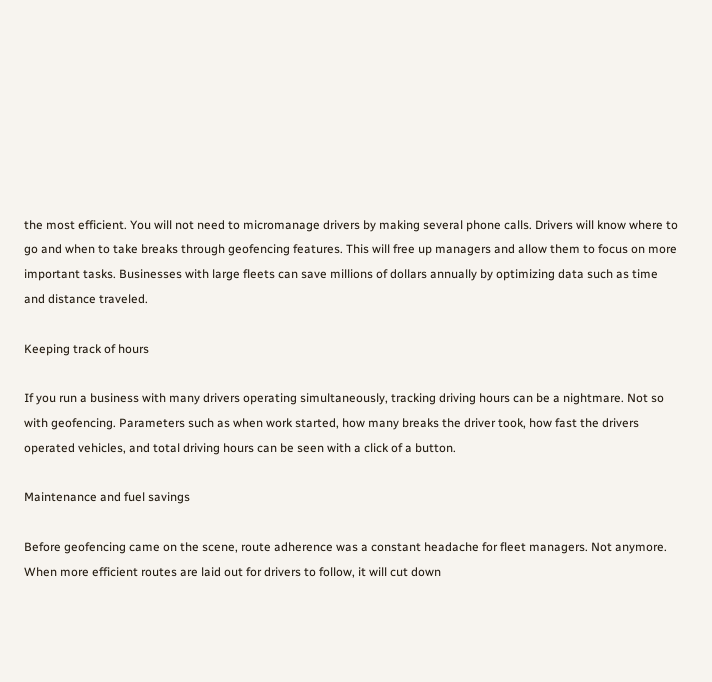the most efficient. You will not need to micromanage drivers by making several phone calls. Drivers will know where to go and when to take breaks through geofencing features. This will free up managers and allow them to focus on more important tasks. Businesses with large fleets can save millions of dollars annually by optimizing data such as time and distance traveled.

Keeping track of hours

If you run a business with many drivers operating simultaneously, tracking driving hours can be a nightmare. Not so with geofencing. Parameters such as when work started, how many breaks the driver took, how fast the drivers operated vehicles, and total driving hours can be seen with a click of a button.

Maintenance and fuel savings

Before geofencing came on the scene, route adherence was a constant headache for fleet managers. Not anymore. When more efficient routes are laid out for drivers to follow, it will cut down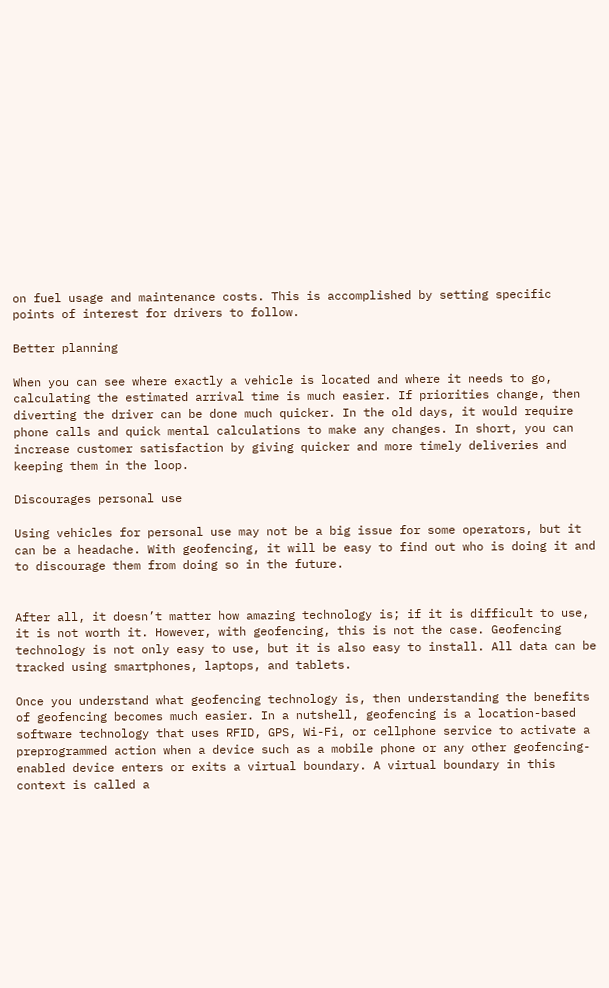on fuel usage and maintenance costs. This is accomplished by setting specific points of interest for drivers to follow.

Better planning

When you can see where exactly a vehicle is located and where it needs to go, calculating the estimated arrival time is much easier. If priorities change, then diverting the driver can be done much quicker. In the old days, it would require phone calls and quick mental calculations to make any changes. In short, you can increase customer satisfaction by giving quicker and more timely deliveries and keeping them in the loop.

Discourages personal use

Using vehicles for personal use may not be a big issue for some operators, but it can be a headache. With geofencing, it will be easy to find out who is doing it and to discourage them from doing so in the future.


After all, it doesn’t matter how amazing technology is; if it is difficult to use, it is not worth it. However, with geofencing, this is not the case. Geofencing technology is not only easy to use, but it is also easy to install. All data can be tracked using smartphones, laptops, and tablets.

Once you understand what geofencing technology is, then understanding the benefits of geofencing becomes much easier. In a nutshell, geofencing is a location-based software technology that uses RFID, GPS, Wi-Fi, or cellphone service to activate a preprogrammed action when a device such as a mobile phone or any other geofencing-enabled device enters or exits a virtual boundary. A virtual boundary in this context is called a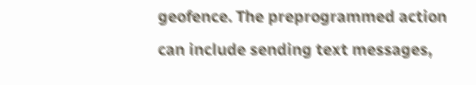geofence. The preprogrammed action can include sending text messages,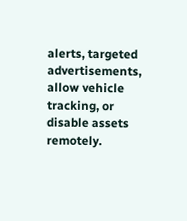alerts, targeted advertisements, allow vehicle tracking, or disable assets remotely.